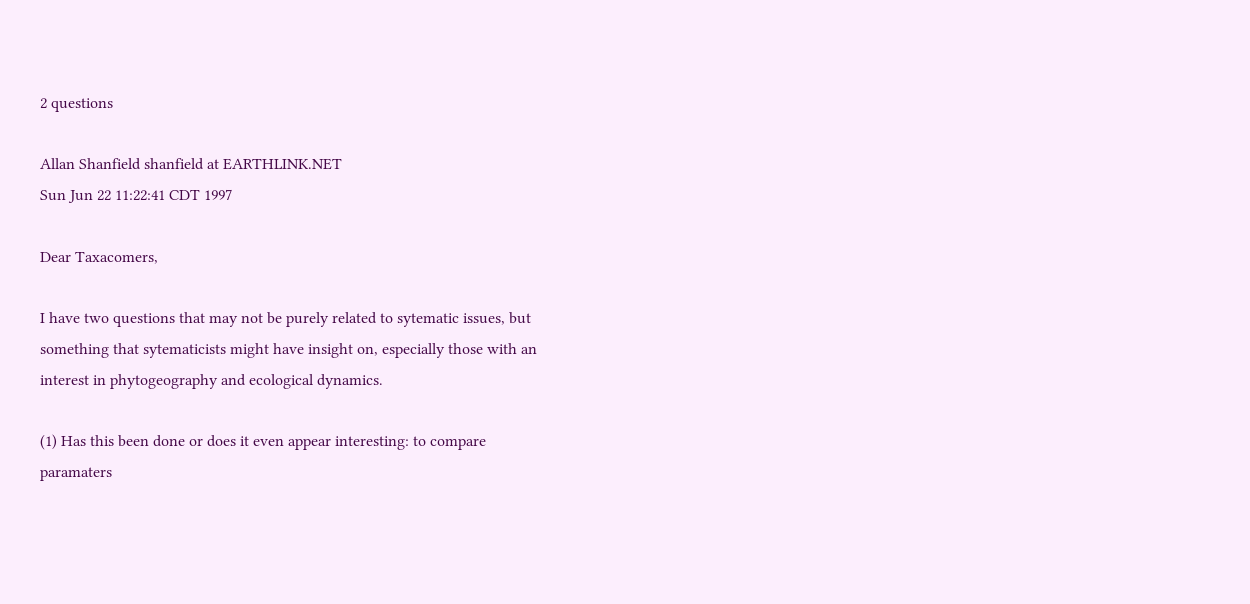2 questions

Allan Shanfield shanfield at EARTHLINK.NET
Sun Jun 22 11:22:41 CDT 1997

Dear Taxacomers,

I have two questions that may not be purely related to sytematic issues, but
something that sytematicists might have insight on, especially those with an
interest in phytogeography and ecological dynamics.

(1) Has this been done or does it even appear interesting: to compare
paramaters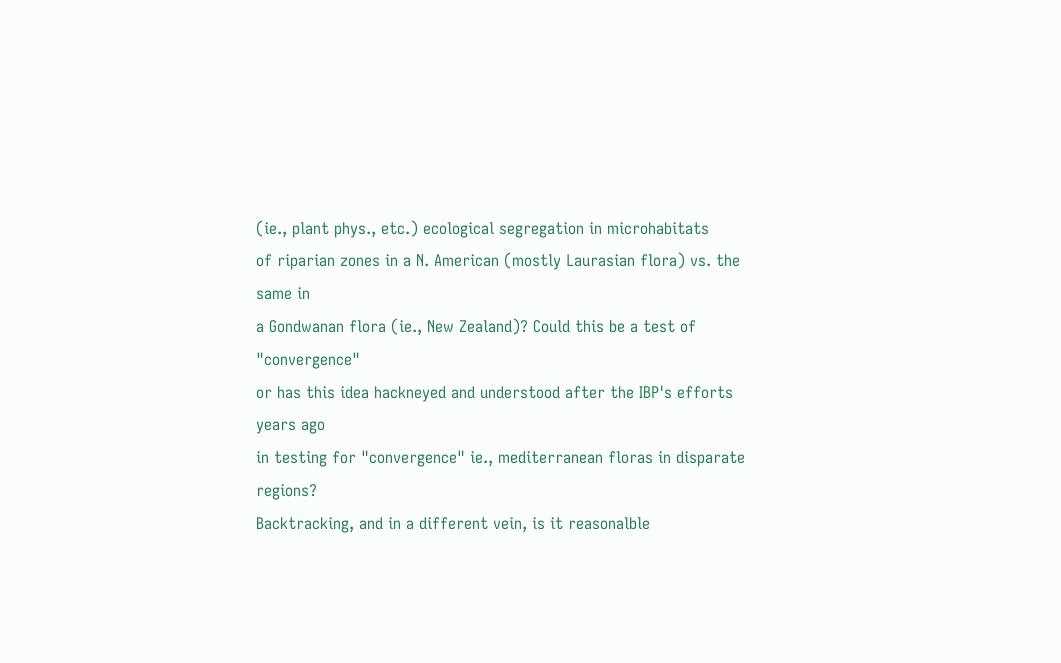(ie., plant phys., etc.) ecological segregation in microhabitats
of riparian zones in a N. American (mostly Laurasian flora) vs. the same in
a Gondwanan flora (ie., New Zealand)? Could this be a test of "convergence"
or has this idea hackneyed and understood after the IBP's efforts years ago
in testing for "convergence" ie., mediterranean floras in disparate regions?
Backtracking, and in a different vein, is it reasonalble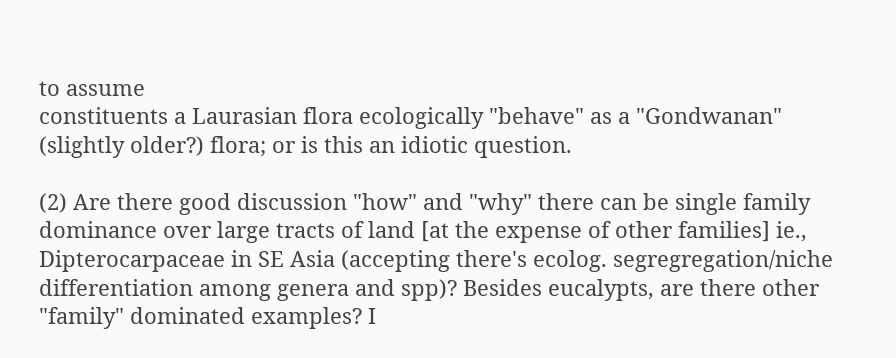to assume
constituents a Laurasian flora ecologically "behave" as a "Gondwanan"
(slightly older?) flora; or is this an idiotic question.

(2) Are there good discussion "how" and "why" there can be single family
dominance over large tracts of land [at the expense of other families] ie.,
Dipterocarpaceae in SE Asia (accepting there's ecolog. segregregation/niche
differentiation among genera and spp)? Besides eucalypts, are there other
"family" dominated examples? I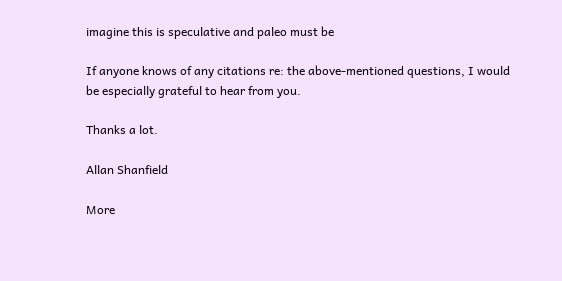imagine this is speculative and paleo must be

If anyone knows of any citations re: the above-mentioned questions, I would
be especially grateful to hear from you.

Thanks a lot.

Allan Shanfield

More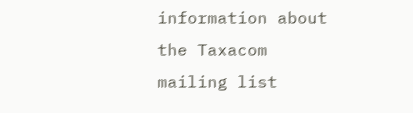information about the Taxacom mailing list